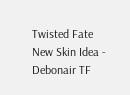Twisted Fate New Skin Idea - Debonair TF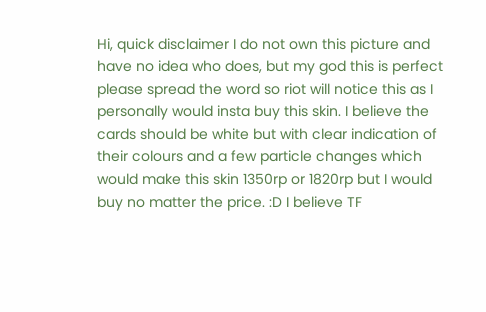Hi, quick disclaimer I do not own this picture and have no idea who does, but my god this is perfect please spread the word so riot will notice this as I personally would insta buy this skin. I believe the cards should be white but with clear indication of their colours and a few particle changes which would make this skin 1350rp or 1820rp but I would buy no matter the price. :D I believe TF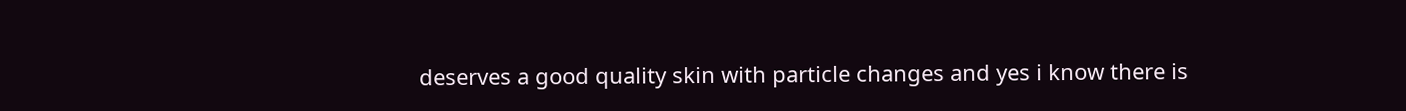deserves a good quality skin with particle changes and yes i know there is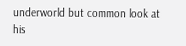underworld but common look at his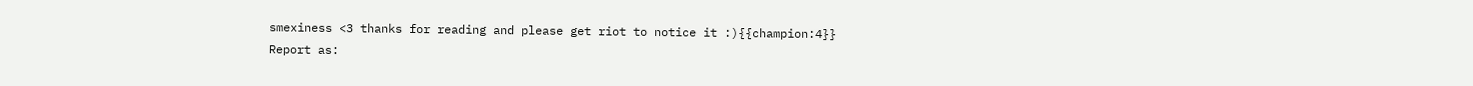smexiness <3 thanks for reading and please get riot to notice it :){{champion:4}}
Report as: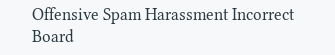Offensive Spam Harassment Incorrect Board